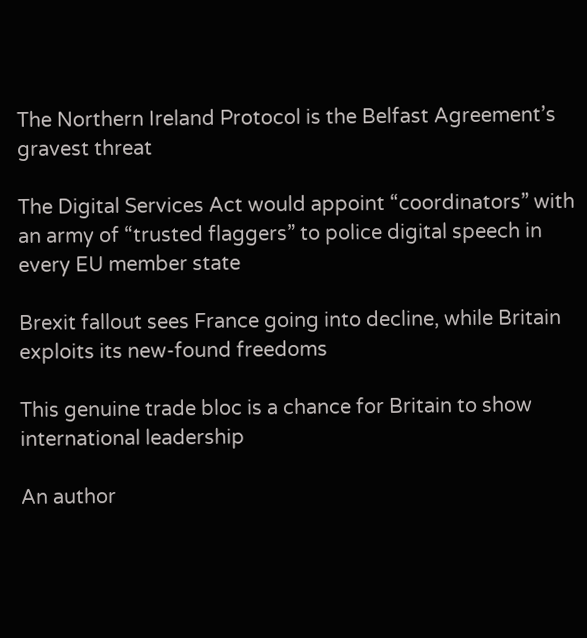The Northern Ireland Protocol is the Belfast Agreement’s gravest threat

The Digital Services Act would appoint “coordinators” with an army of “trusted flaggers” to police digital speech in every EU member state

Brexit fallout sees France going into decline, while Britain exploits its new-found freedoms

This genuine trade bloc is a chance for Britain to show international leadership

An author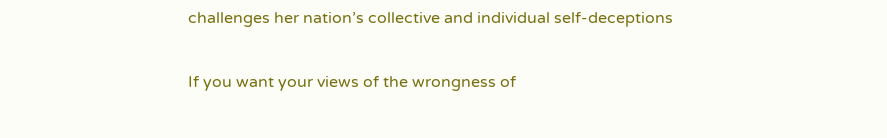challenges her nation’s collective and individual self-deceptions

If you want your views of the wrongness of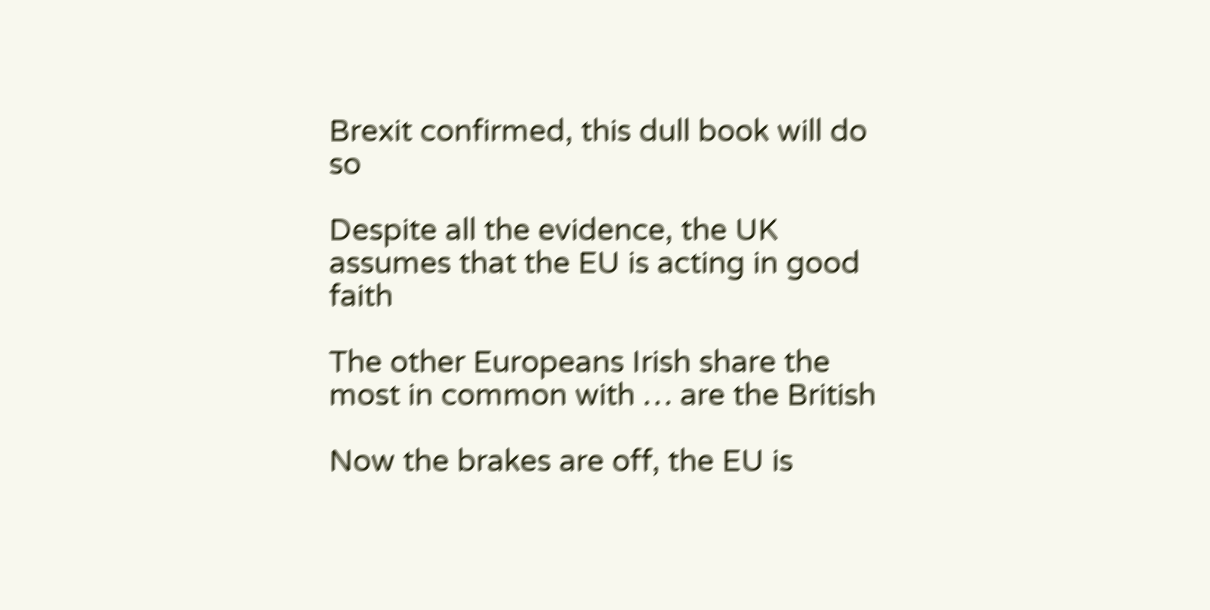Brexit confirmed, this dull book will do so

Despite all the evidence, the UK assumes that the EU is acting in good faith

The other Europeans Irish share the most in common with … are the British

Now the brakes are off, the EU is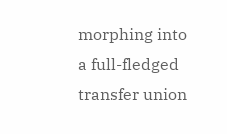morphing into a full-fledged transfer union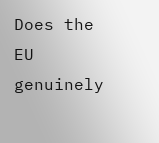Does the EU genuinely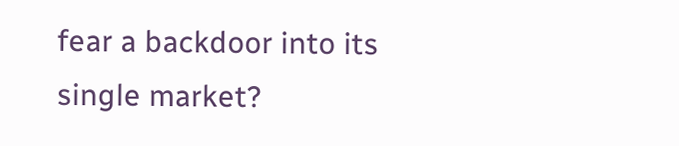fear a backdoor into its single market?